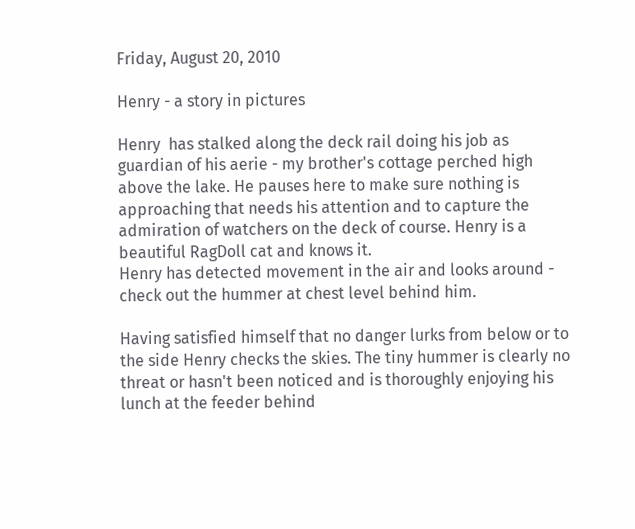Friday, August 20, 2010

Henry - a story in pictures

Henry  has stalked along the deck rail doing his job as guardian of his aerie - my brother's cottage perched high above the lake. He pauses here to make sure nothing is approaching that needs his attention and to capture the admiration of watchers on the deck of course. Henry is a beautiful RagDoll cat and knows it.
Henry has detected movement in the air and looks around - check out the hummer at chest level behind him.

Having satisfied himself that no danger lurks from below or to the side Henry checks the skies. The tiny hummer is clearly no threat or hasn't been noticed and is thoroughly enjoying his lunch at the feeder behind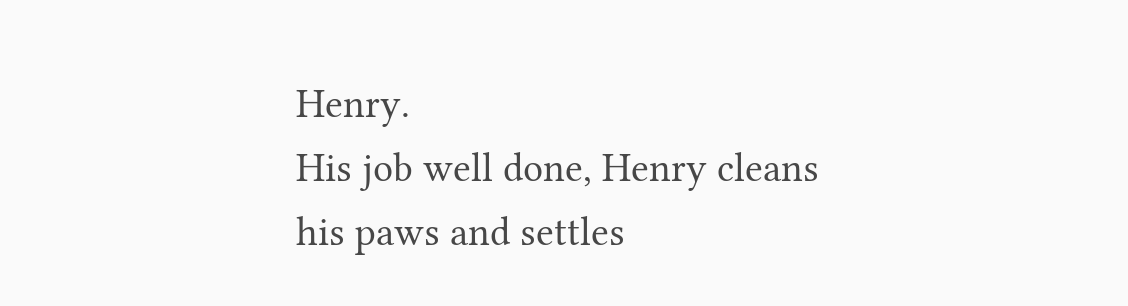Henry.
His job well done, Henry cleans his paws and settles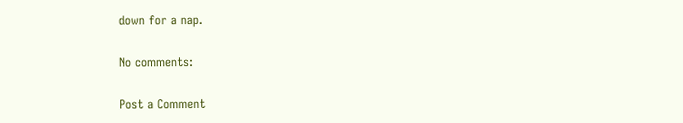down for a nap.

No comments:

Post a Comment